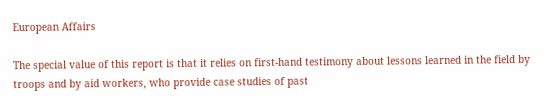European Affairs

The special value of this report is that it relies on first-hand testimony about lessons learned in the field by troops and by aid workers, who provide case studies of past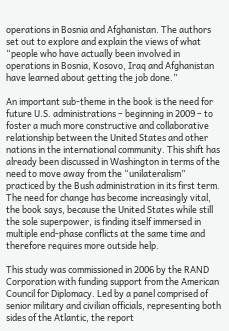operations in Bosnia and Afghanistan. The authors set out to explore and explain the views of what “people who have actually been involved in operations in Bosnia, Kosovo, Iraq and Afghanistan have learned about getting the job done.”

An important sub-theme in the book is the need for future U.S. administrations – beginning in 2009 – to foster a much more constructive and collaborative relationship between the United States and other nations in the international community. This shift has already been discussed in Washington in terms of the need to move away from the “unilateralism” practiced by the Bush administration in its first term. The need for change has become increasingly vital, the book says, because the United States while still the sole superpower, is finding itself immersed in multiple end-phase conflicts at the same time and therefore requires more outside help.

This study was commissioned in 2006 by the RAND Corporation with funding support from the American Council for Diplomacy. Led by a panel comprised of senior military and civilian officials, representing both sides of the Atlantic, the report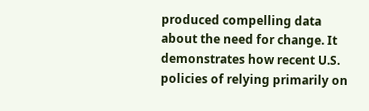produced compelling data about the need for change. It demonstrates how recent U.S. policies of relying primarily on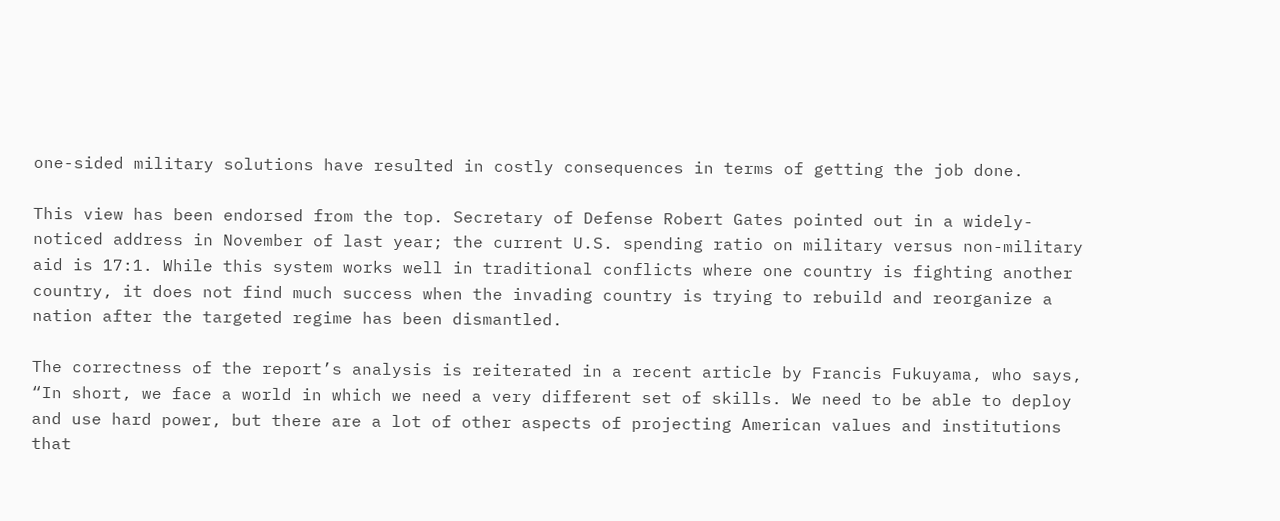one-sided military solutions have resulted in costly consequences in terms of getting the job done.

This view has been endorsed from the top. Secretary of Defense Robert Gates pointed out in a widely-noticed address in November of last year; the current U.S. spending ratio on military versus non-military aid is 17:1. While this system works well in traditional conflicts where one country is fighting another country, it does not find much success when the invading country is trying to rebuild and reorganize a nation after the targeted regime has been dismantled.

The correctness of the report’s analysis is reiterated in a recent article by Francis Fukuyama, who says, “In short, we face a world in which we need a very different set of skills. We need to be able to deploy and use hard power, but there are a lot of other aspects of projecting American values and institutions that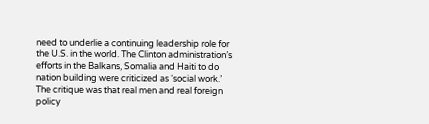need to underlie a continuing leadership role for the U.S. in the world. The Clinton administration’s efforts in the Balkans, Somalia and Haiti to do nation building were criticized as ‘social work.’ The critique was that real men and real foreign policy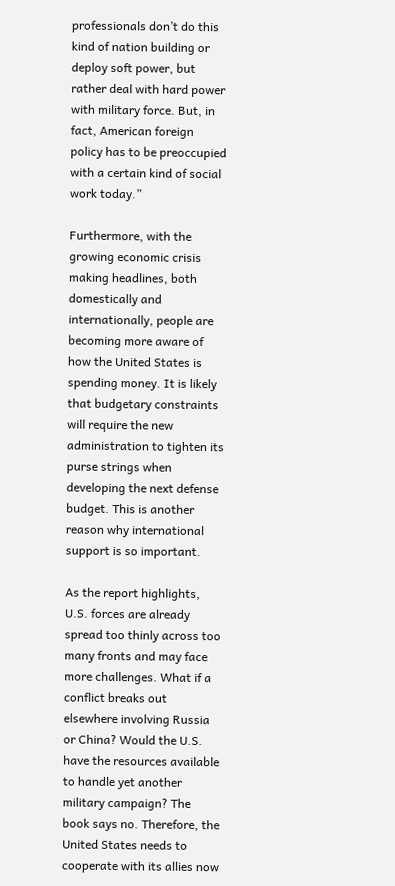professionals don’t do this kind of nation building or deploy soft power, but rather deal with hard power with military force. But, in fact, American foreign policy has to be preoccupied with a certain kind of social work today.”

Furthermore, with the growing economic crisis making headlines, both domestically and internationally, people are becoming more aware of how the United States is spending money. It is likely that budgetary constraints will require the new administration to tighten its purse strings when developing the next defense budget. This is another reason why international support is so important.

As the report highlights, U.S. forces are already spread too thinly across too many fronts and may face more challenges. What if a conflict breaks out elsewhere involving Russia or China? Would the U.S. have the resources available to handle yet another military campaign? The book says no. Therefore, the United States needs to cooperate with its allies now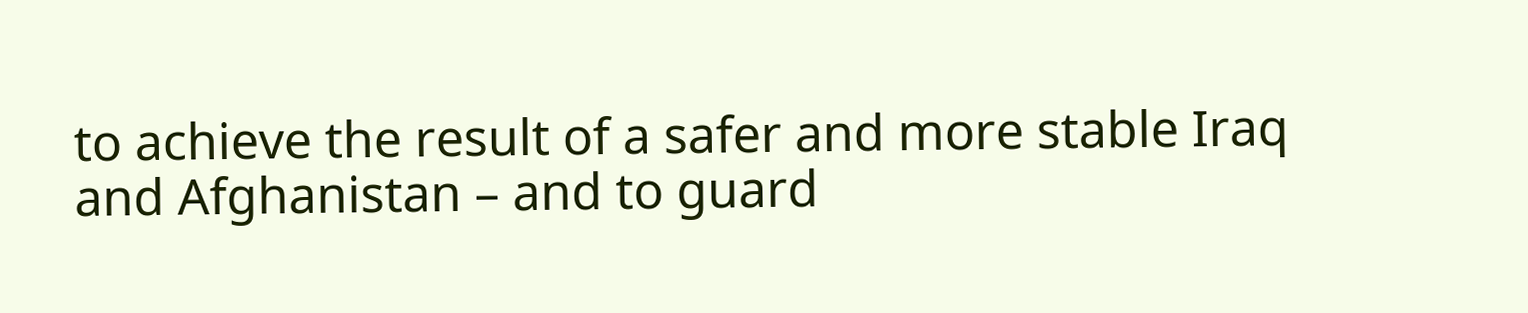to achieve the result of a safer and more stable Iraq and Afghanistan – and to guard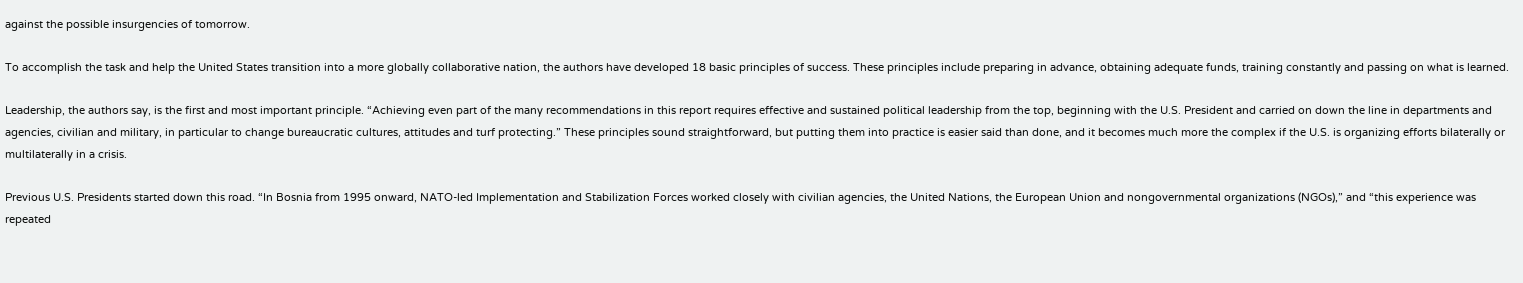against the possible insurgencies of tomorrow.

To accomplish the task and help the United States transition into a more globally collaborative nation, the authors have developed 18 basic principles of success. These principles include preparing in advance, obtaining adequate funds, training constantly and passing on what is learned.

Leadership, the authors say, is the first and most important principle. “Achieving even part of the many recommendations in this report requires effective and sustained political leadership from the top, beginning with the U.S. President and carried on down the line in departments and agencies, civilian and military, in particular to change bureaucratic cultures, attitudes and turf protecting.” These principles sound straightforward, but putting them into practice is easier said than done, and it becomes much more the complex if the U.S. is organizing efforts bilaterally or multilaterally in a crisis.

Previous U.S. Presidents started down this road. “In Bosnia from 1995 onward, NATO-led Implementation and Stabilization Forces worked closely with civilian agencies, the United Nations, the European Union and nongovernmental organizations (NGOs),” and “this experience was repeated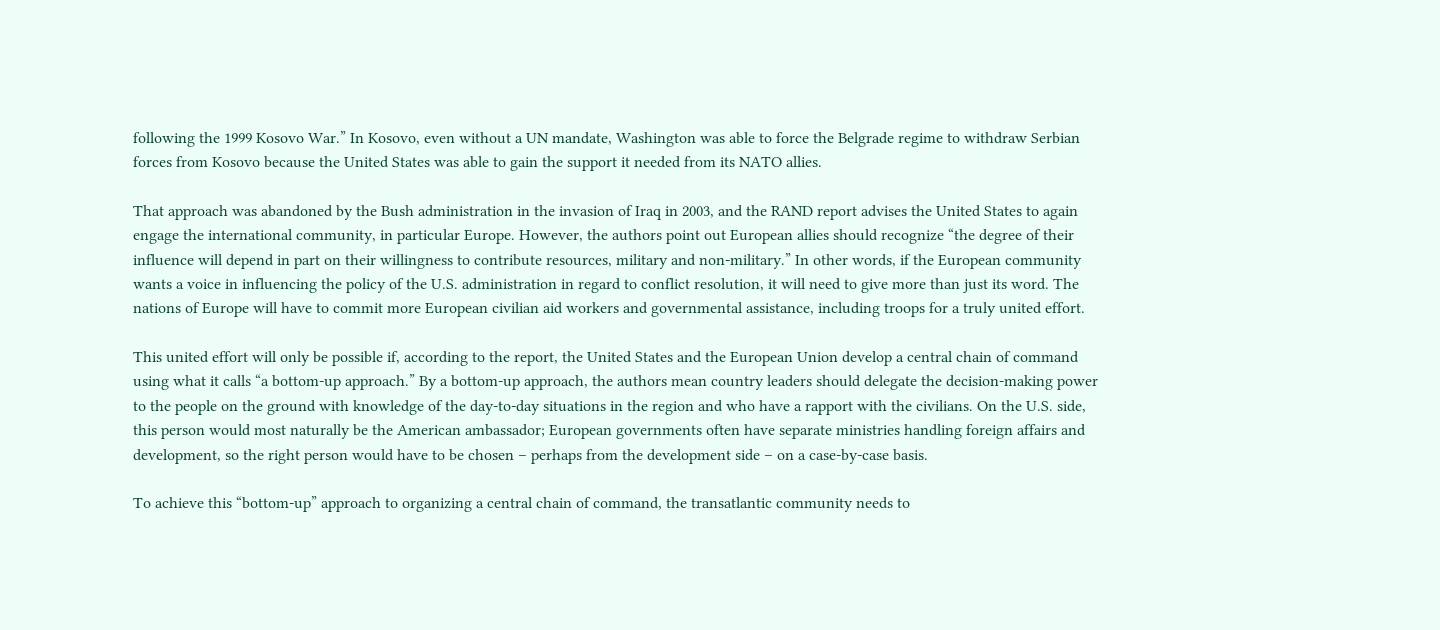following the 1999 Kosovo War.” In Kosovo, even without a UN mandate, Washington was able to force the Belgrade regime to withdraw Serbian forces from Kosovo because the United States was able to gain the support it needed from its NATO allies.

That approach was abandoned by the Bush administration in the invasion of Iraq in 2003, and the RAND report advises the United States to again engage the international community, in particular Europe. However, the authors point out European allies should recognize “the degree of their influence will depend in part on their willingness to contribute resources, military and non-military.” In other words, if the European community wants a voice in influencing the policy of the U.S. administration in regard to conflict resolution, it will need to give more than just its word. The nations of Europe will have to commit more European civilian aid workers and governmental assistance, including troops for a truly united effort.

This united effort will only be possible if, according to the report, the United States and the European Union develop a central chain of command using what it calls “a bottom-up approach.” By a bottom-up approach, the authors mean country leaders should delegate the decision-making power to the people on the ground with knowledge of the day-to-day situations in the region and who have a rapport with the civilians. On the U.S. side, this person would most naturally be the American ambassador; European governments often have separate ministries handling foreign affairs and development, so the right person would have to be chosen – perhaps from the development side – on a case-by-case basis.

To achieve this “bottom-up” approach to organizing a central chain of command, the transatlantic community needs to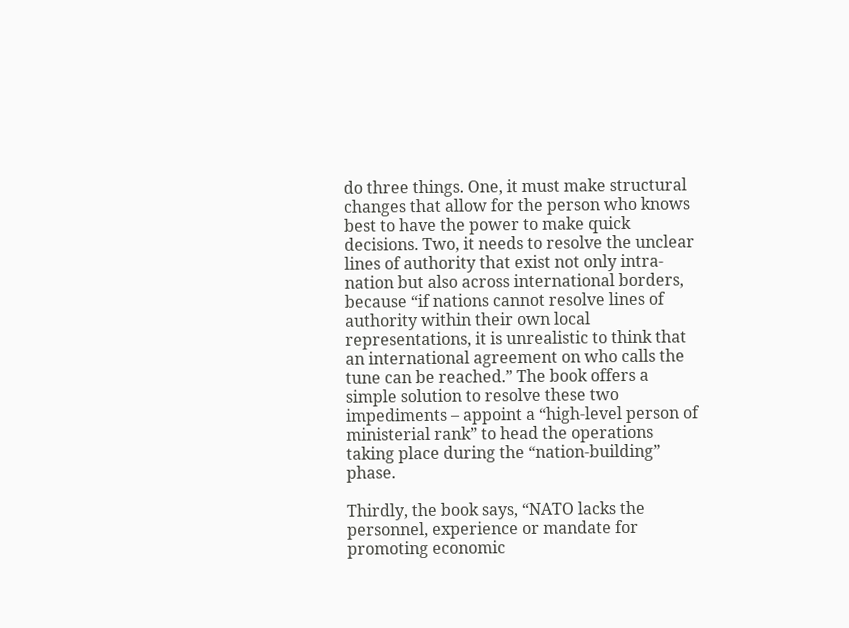do three things. One, it must make structural changes that allow for the person who knows best to have the power to make quick decisions. Two, it needs to resolve the unclear lines of authority that exist not only intra-nation but also across international borders, because “if nations cannot resolve lines of authority within their own local representations, it is unrealistic to think that an international agreement on who calls the tune can be reached.” The book offers a simple solution to resolve these two impediments – appoint a “high-level person of ministerial rank” to head the operations taking place during the “nation-building” phase.

Thirdly, the book says, “NATO lacks the personnel, experience or mandate for promoting economic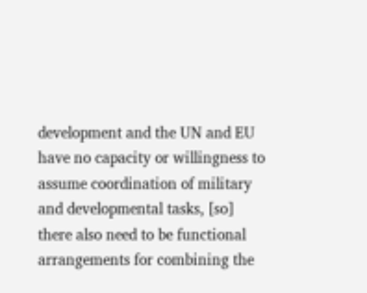development and the UN and EU have no capacity or willingness to assume coordination of military and developmental tasks, [so] there also need to be functional arrangements for combining the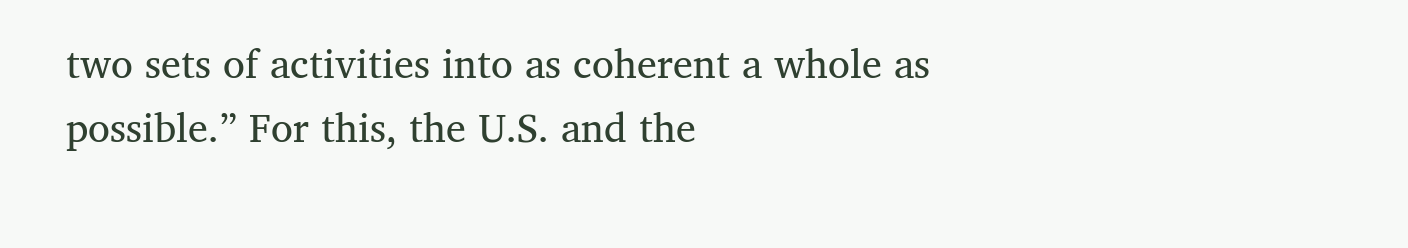two sets of activities into as coherent a whole as possible.” For this, the U.S. and the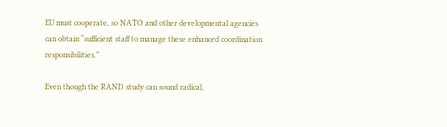EU must cooperate, so NATO and other developmental agencies can obtain “sufficient staff to manage these enhanced coordination responsibilities.”

Even though the RAND study can sound radical,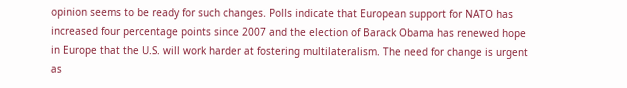opinion seems to be ready for such changes. Polls indicate that European support for NATO has increased four percentage points since 2007 and the election of Barack Obama has renewed hope in Europe that the U.S. will work harder at fostering multilateralism. The need for change is urgent as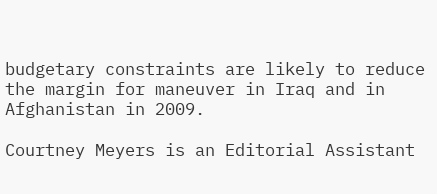budgetary constraints are likely to reduce the margin for maneuver in Iraq and in Afghanistan in 2009.

Courtney Meyers is an Editorial Assistant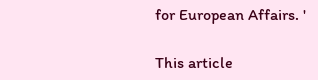for European Affairs. '

This article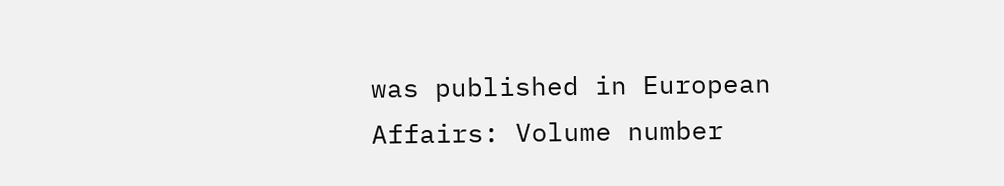was published in European Affairs: Volume number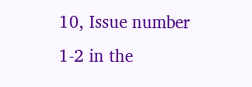10, Issue number 1-2 in the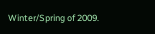Winter/Spring of 2009.